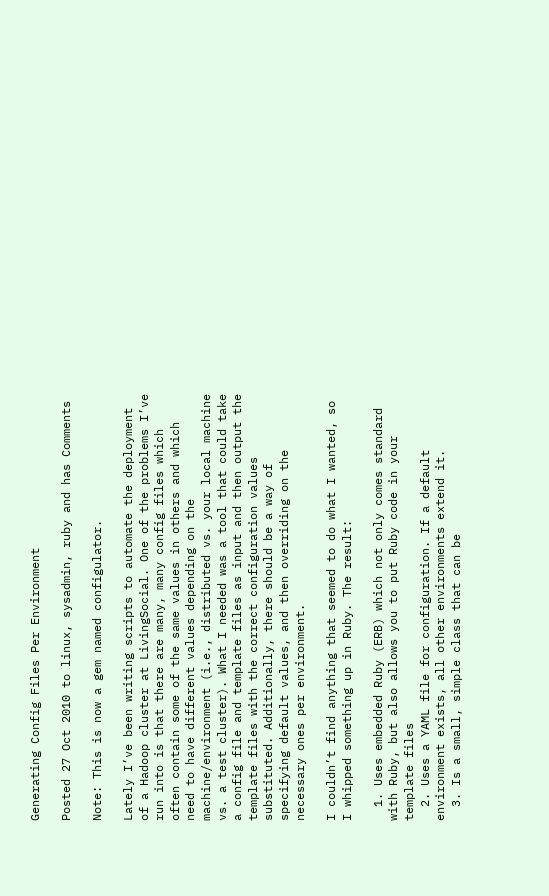Generating Config Files Per Environment

Posted 27 Oct 2010 to linux, sysadmin, ruby and has Comments

Note: This is now a gem named configulator.

Lately I’ve been writing scripts to automate the deployment of a Hadoop cluster at LivingSocial. One of the problems I’ve run into is that there are many, many config files which often contain some of the same values in others and which need to have different values depending on the machine/environment (i.e., distributed vs. your local machine vs. a test cluster). What I needed was a tool that could take a config file and template files as input and then output the template files with the correct configuration values substituted. Additionally, there should be a way of specifying default values, and then overriding on the necessary ones per environment.

I couldn’t find anything that seemed to do what I wanted, so I whipped something up in Ruby. The result:

  1. Uses embedded Ruby (ERB) which not only comes standard with Ruby, but also allows you to put Ruby code in your template files
  2. Uses a YAML file for configuration. If a default environment exists, all other environments extend it.
  3. Is a small, simple class that can be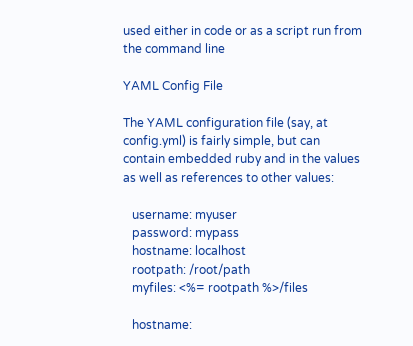used either in code or as a script run from the command line

YAML Config File

The YAML configuration file (say, at config.yml) is fairly simple, but can contain embedded ruby and in the values as well as references to other values:

   username: myuser
   password: mypass
   hostname: localhost
   rootpath: /root/path
   myfiles: <%= rootpath %>/files

   hostname: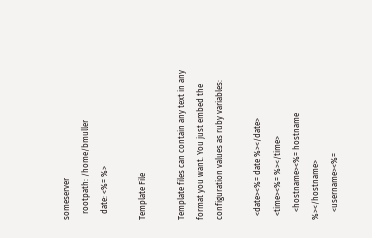someserver
   rootpath: /home/bmuller
   date: <%= %>

Template File

Template files can contain any text in any format you want. You just embed the configuration values as ruby variables:

  <date><%= date %></date>
  <time><%= %></time>
    <hostname><%= hostname %></hostname>
    <username><%=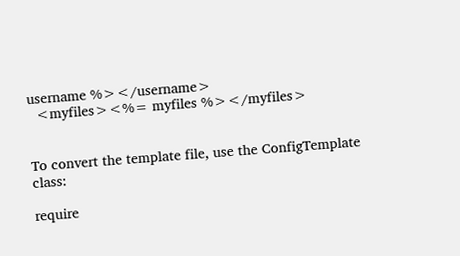username %></username>
  <myfiles><%= myfiles %></myfiles>


To convert the template file, use the ConfigTemplate class:

require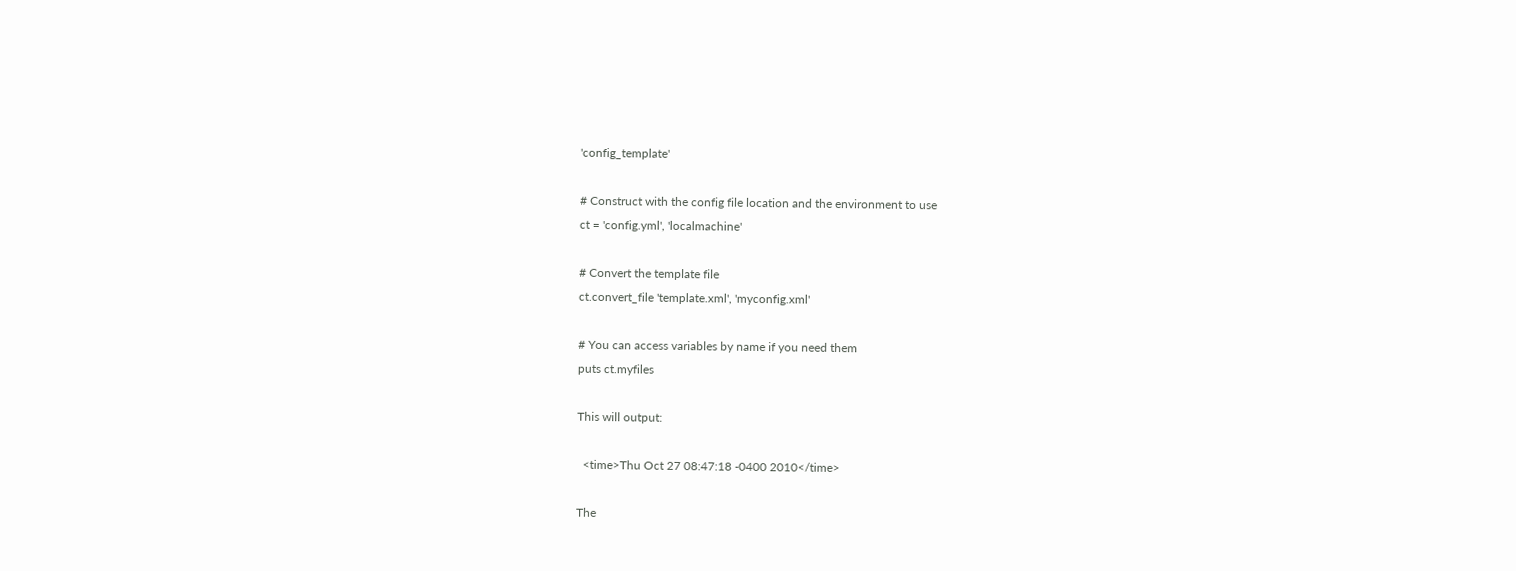'config_template'

# Construct with the config file location and the environment to use
ct = 'config.yml', 'localmachine'

# Convert the template file
ct.convert_file 'template.xml', 'myconfig.xml'

# You can access variables by name if you need them
puts ct.myfiles

This will output:

  <time>Thu Oct 27 08:47:18 -0400 2010</time>

The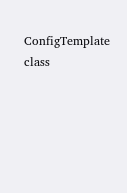ConfigTemplate class